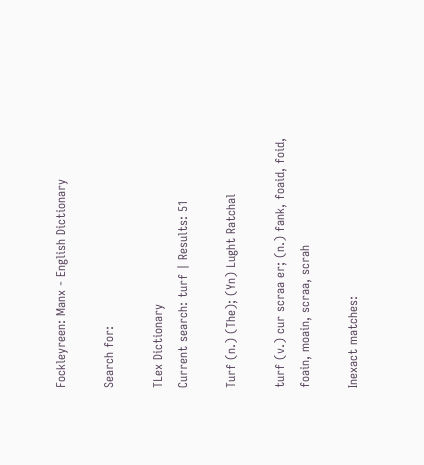Fockleyreen: Manx - English Dictionary

Search for:

TLex Dictionary
Current search: turf | Results: 51

Turf (n.) (The); (Yn) Lught Ratchal

turf (v.) cur scraa er; (n.) fank, foaid, foid, foain, moain, scraa, scrah

Inexact matches: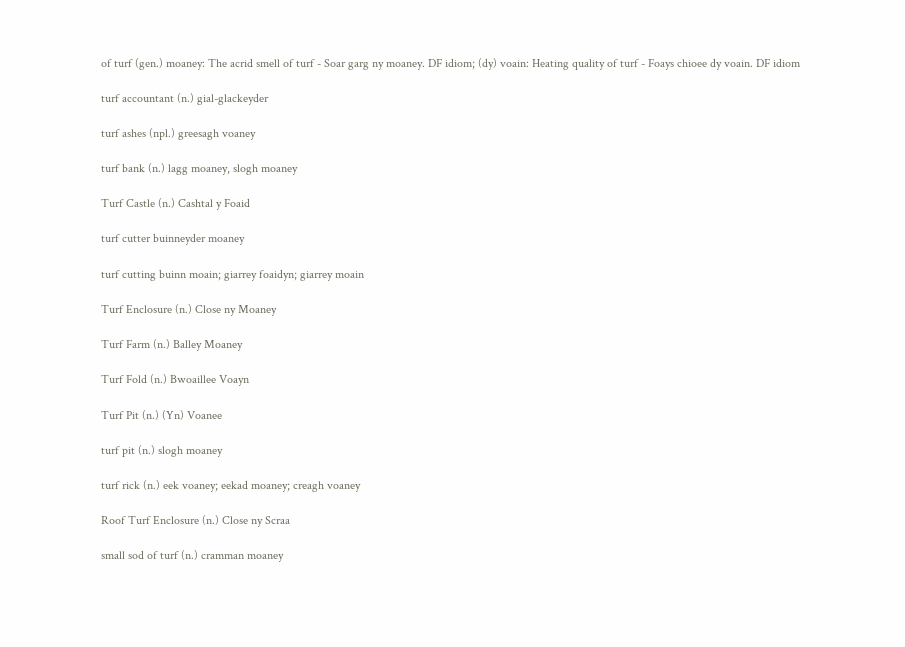of turf (gen.) moaney: The acrid smell of turf - Soar garg ny moaney. DF idiom; (dy) voain: Heating quality of turf - Foays chioee dy voain. DF idiom

turf accountant (n.) gial-glackeyder

turf ashes (npl.) greesagh voaney

turf bank (n.) lagg moaney, slogh moaney

Turf Castle (n.) Cashtal y Foaid

turf cutter buinneyder moaney

turf cutting buinn moain; giarrey foaidyn; giarrey moain

Turf Enclosure (n.) Close ny Moaney

Turf Farm (n.) Balley Moaney

Turf Fold (n.) Bwoaillee Voayn

Turf Pit (n.) (Yn) Voanee

turf pit (n.) slogh moaney

turf rick (n.) eek voaney; eekad moaney; creagh voaney

Roof Turf Enclosure (n.) Close ny Scraa

small sod of turf (n.) cramman moaney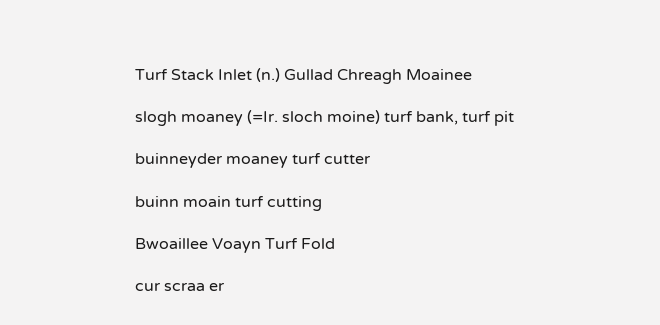Turf Stack Inlet (n.) Gullad Chreagh Moainee

slogh moaney (=Ir. sloch moine) turf bank, turf pit

buinneyder moaney turf cutter

buinn moain turf cutting

Bwoaillee Voayn Turf Fold

cur scraa er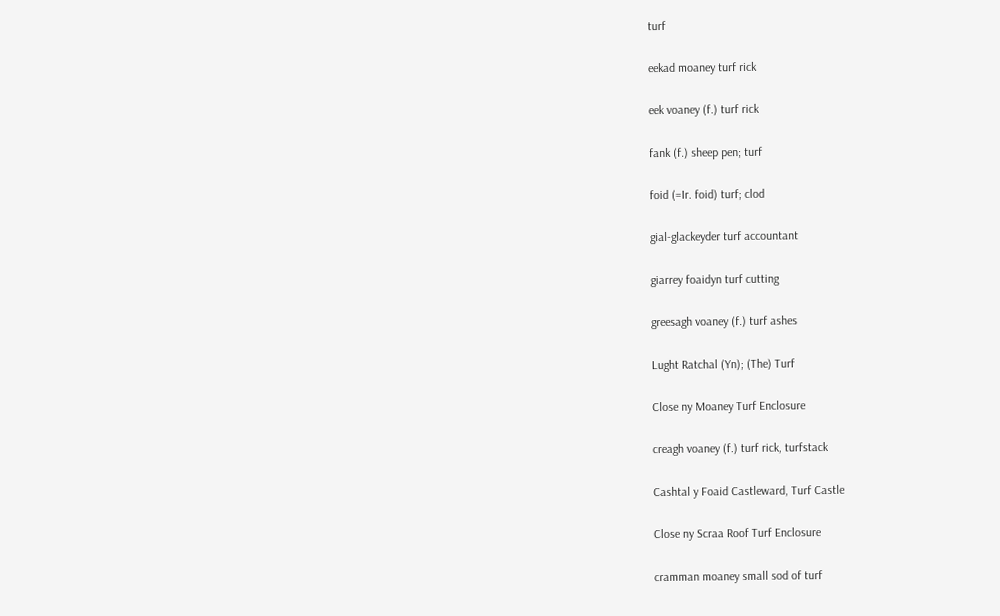turf

eekad moaney turf rick

eek voaney (f.) turf rick

fank (f.) sheep pen; turf

foid (=Ir. foid) turf; clod

gial-glackeyder turf accountant

giarrey foaidyn turf cutting

greesagh voaney (f.) turf ashes

Lught Ratchal (Yn); (The) Turf

Close ny Moaney Turf Enclosure

creagh voaney (f.) turf rick, turfstack

Cashtal y Foaid Castleward, Turf Castle

Close ny Scraa Roof Turf Enclosure

cramman moaney small sod of turf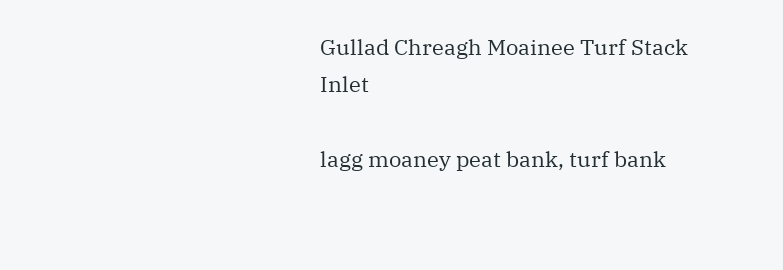Gullad Chreagh Moainee Turf Stack Inlet

lagg moaney peat bank, turf bank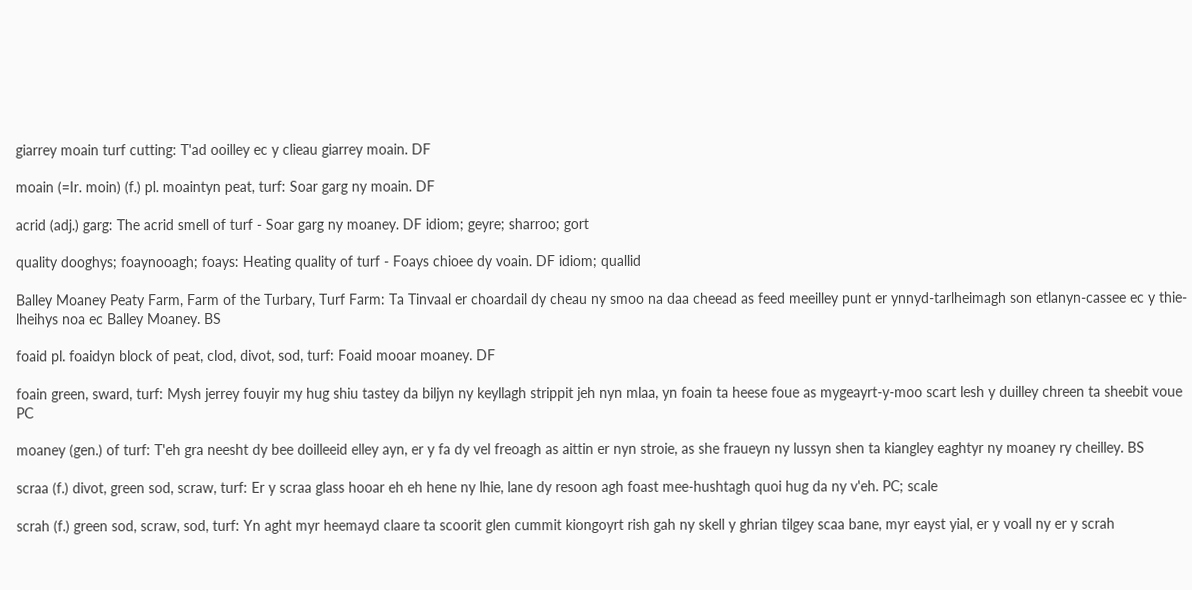giarrey moain turf cutting: T'ad ooilley ec y clieau giarrey moain. DF

moain (=Ir. moin) (f.) pl. moaintyn peat, turf: Soar garg ny moain. DF

acrid (adj.) garg: The acrid smell of turf - Soar garg ny moaney. DF idiom; geyre; sharroo; gort

quality dooghys; foaynooagh; foays: Heating quality of turf - Foays chioee dy voain. DF idiom; quallid

Balley Moaney Peaty Farm, Farm of the Turbary, Turf Farm: Ta Tinvaal er choardail dy cheau ny smoo na daa cheead as feed meeilley punt er ynnyd-tarlheimagh son etlanyn-cassee ec y thie-lheihys noa ec Balley Moaney. BS

foaid pl. foaidyn block of peat, clod, divot, sod, turf: Foaid mooar moaney. DF

foain green, sward, turf: Mysh jerrey fouyir my hug shiu tastey da biljyn ny keyllagh strippit jeh nyn mlaa, yn foain ta heese foue as mygeayrt-y-moo scart lesh y duilley chreen ta sheebit voue PC

moaney (gen.) of turf: T'eh gra neesht dy bee doilleeid elley ayn, er y fa dy vel freoagh as aittin er nyn stroie, as she fraueyn ny lussyn shen ta kiangley eaghtyr ny moaney ry cheilley. BS

scraa (f.) divot, green sod, scraw, turf: Er y scraa glass hooar eh eh hene ny lhie, lane dy resoon agh foast mee-hushtagh quoi hug da ny v'eh. PC; scale

scrah (f.) green sod, scraw, sod, turf: Yn aght myr heemayd claare ta scoorit glen cummit kiongoyrt rish gah ny skell y ghrian tilgey scaa bane, myr eayst yial, er y voall ny er y scrah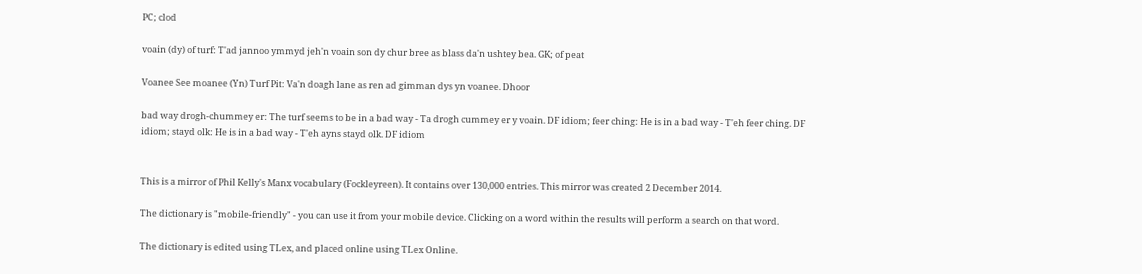PC; clod

voain (dy) of turf: T'ad jannoo ymmyd jeh'n voain son dy chur bree as blass da'n ushtey bea. GK; of peat

Voanee See moanee (Yn) Turf Pit: Va'n doagh lane as ren ad gimman dys yn voanee. Dhoor

bad way drogh-chummey er: The turf seems to be in a bad way - Ta drogh cummey er y voain. DF idiom; feer ching: He is in a bad way - T'eh feer ching. DF idiom; stayd olk: He is in a bad way - T'eh ayns stayd olk. DF idiom


This is a mirror of Phil Kelly's Manx vocabulary (Fockleyreen). It contains over 130,000 entries. This mirror was created 2 December 2014.

The dictionary is "mobile-friendly" - you can use it from your mobile device. Clicking on a word within the results will perform a search on that word.

The dictionary is edited using TLex, and placed online using TLex Online.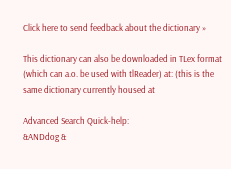Click here to send feedback about the dictionary »

This dictionary can also be downloaded in TLex format (which can a.o. be used with tlReader) at: (this is the same dictionary currently housed at

Advanced Search Quick-help:
&ANDdog &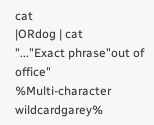cat
|ORdog | cat
"..."Exact phrase"out of office"
%Multi-character wildcardgarey%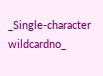_Single-character wildcardno_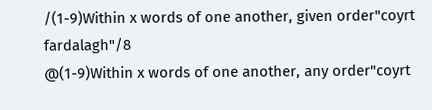/(1-9)Within x words of one another, given order"coyrt fardalagh"/8
@(1-9)Within x words of one another, any order"coyrt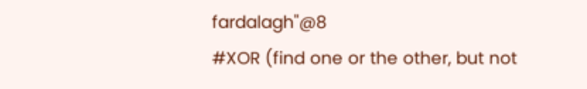fardalagh"@8
#XOR (find one or the other, but not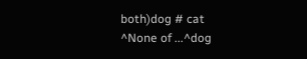both)dog # cat
^None of ...^dog